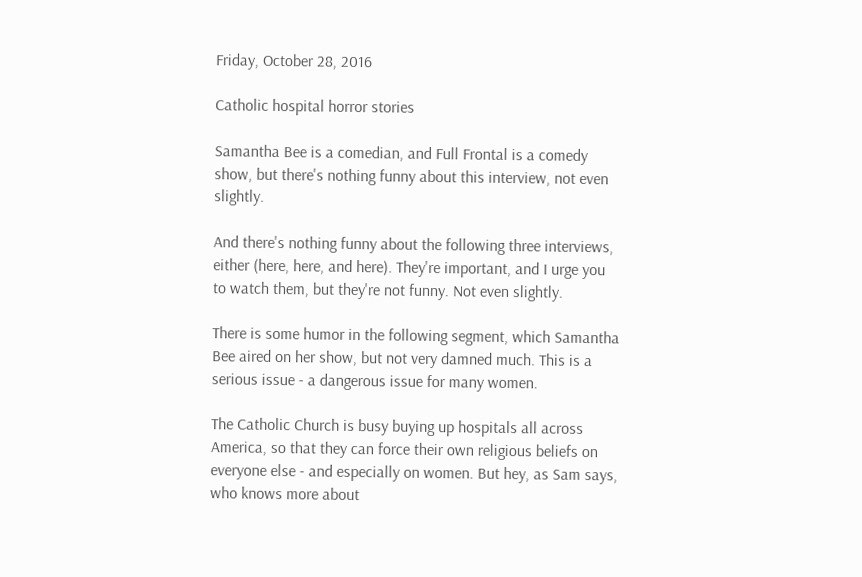Friday, October 28, 2016

Catholic hospital horror stories

Samantha Bee is a comedian, and Full Frontal is a comedy show, but there's nothing funny about this interview, not even slightly.

And there's nothing funny about the following three interviews, either (here, here, and here). They're important, and I urge you to watch them, but they're not funny. Not even slightly.

There is some humor in the following segment, which Samantha Bee aired on her show, but not very damned much. This is a serious issue - a dangerous issue for many women.

The Catholic Church is busy buying up hospitals all across America, so that they can force their own religious beliefs on everyone else - and especially on women. But hey, as Sam says, who knows more about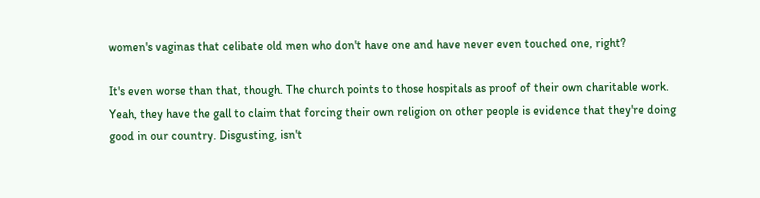women's vaginas that celibate old men who don't have one and have never even touched one, right?

It's even worse than that, though. The church points to those hospitals as proof of their own charitable work. Yeah, they have the gall to claim that forcing their own religion on other people is evidence that they're doing good in our country. Disgusting, isn't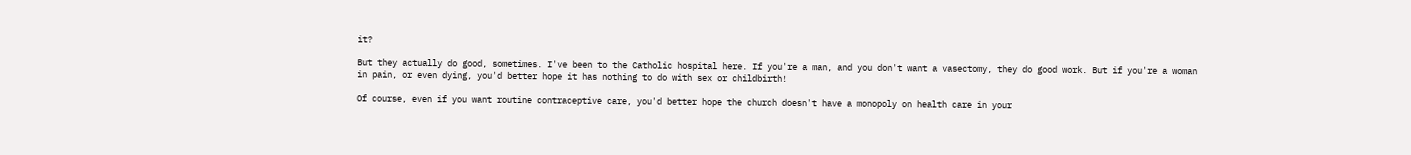it?

But they actually do good, sometimes. I've been to the Catholic hospital here. If you're a man, and you don't want a vasectomy, they do good work. But if you're a woman in pain, or even dying, you'd better hope it has nothing to do with sex or childbirth!

Of course, even if you want routine contraceptive care, you'd better hope the church doesn't have a monopoly on health care in your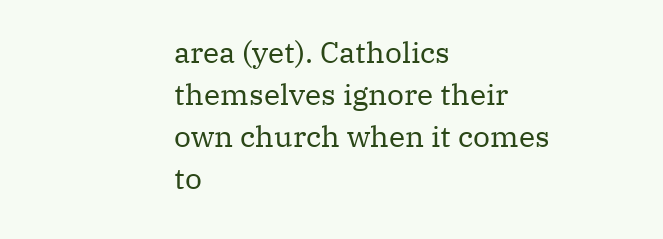area (yet). Catholics themselves ignore their own church when it comes to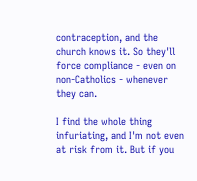contraception, and the church knows it. So they'll force compliance - even on non-Catholics - whenever they can.

I find the whole thing infuriating, and I'm not even at risk from it. But if you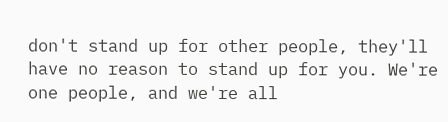don't stand up for other people, they'll have no reason to stand up for you. We're one people, and we're all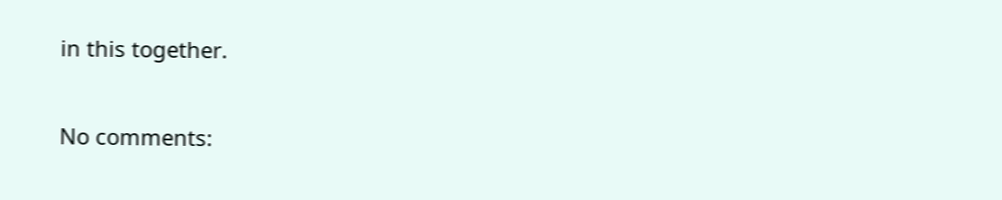in this together.

No comments: